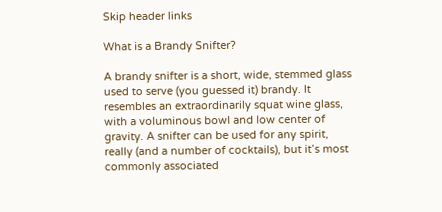Skip header links

What is a Brandy Snifter?

A brandy snifter is a short, wide, stemmed glass used to serve (you guessed it) brandy. It resembles an extraordinarily squat wine glass, with a voluminous bowl and low center of gravity. A snifter can be used for any spirit, really (and a number of cocktails), but it’s most commonly associated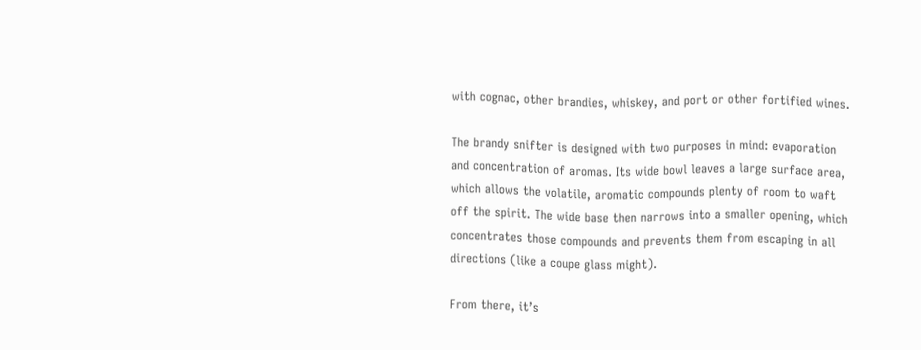with cognac, other brandies, whiskey, and port or other fortified wines.

The brandy snifter is designed with two purposes in mind: evaporation and concentration of aromas. Its wide bowl leaves a large surface area, which allows the volatile, aromatic compounds plenty of room to waft off the spirit. The wide base then narrows into a smaller opening, which concentrates those compounds and prevents them from escaping in all directions (like a coupe glass might).

From there, it’s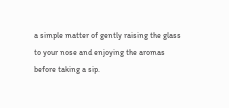a simple matter of gently raising the glass to your nose and enjoying the aromas before taking a sip.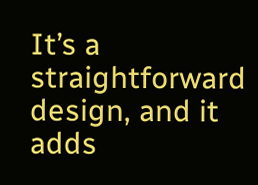It’s a straightforward design, and it adds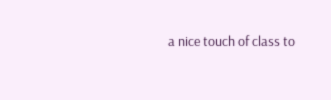a nice touch of class to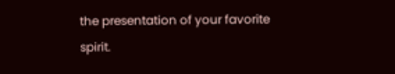the presentation of your favorite spirit.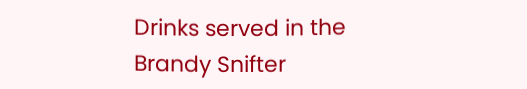Drinks served in the Brandy Snifter